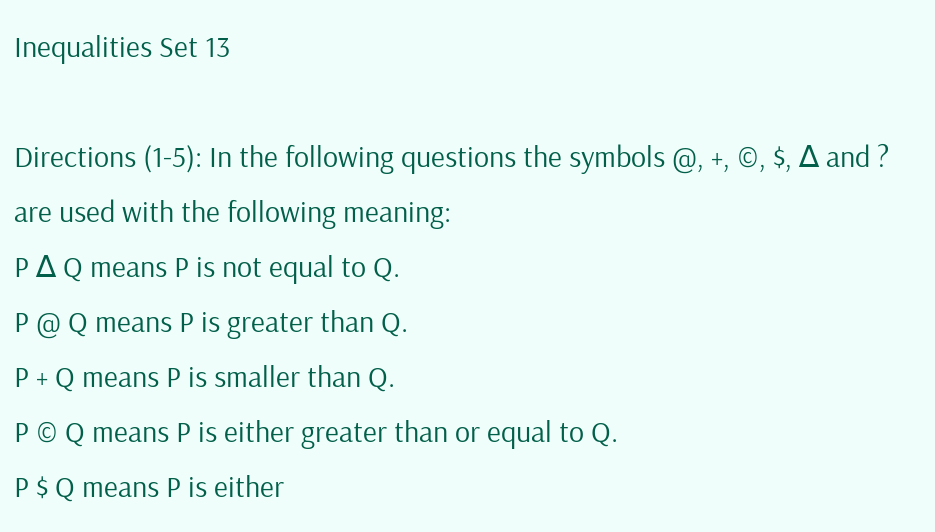Inequalities Set 13

Directions (1-5): In the following questions the symbols @, +, ©, $, ∆ and ? are used with the following meaning:
P ∆ Q means P is not equal to Q.
P @ Q means P is greater than Q.
P + Q means P is smaller than Q.
P © Q means P is either greater than or equal to Q.
P $ Q means P is either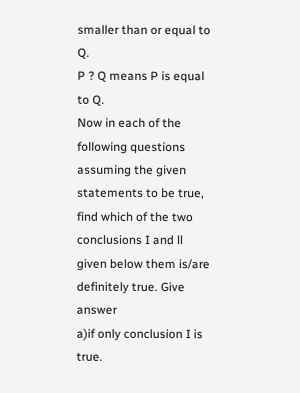smaller than or equal to Q.
P ? Q means P is equal to Q.
Now in each of the following questions assuming the given statements to be true, find which of the two conclusions I and ll given below them is/are definitely true. Give answer
a)if only conclusion I is true.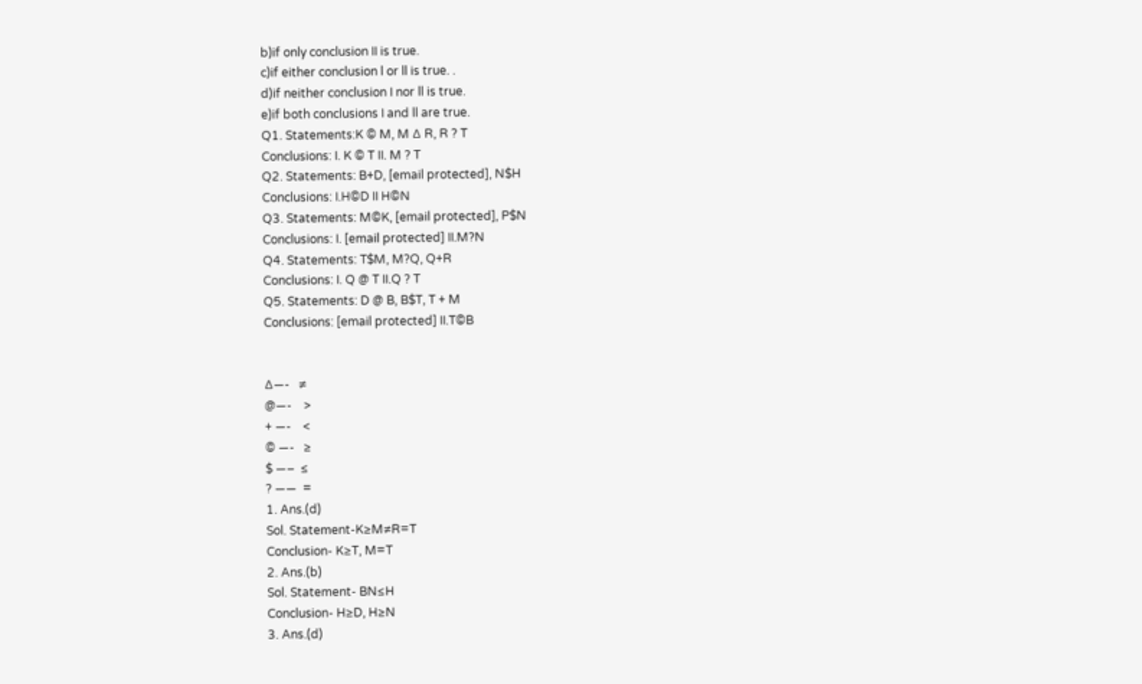b)if only conclusion II is true.
c)if either conclusion l or ll is true. .
d)if neither conclusion I nor ll is true.
e)if both conclusions I and ll are true.
Q1. Statements:K © M, M ∆ R, R ? T
Conclusions: I. K © T II. M ? T
Q2. Statements: B+D, [email protected], N$H
Conclusions: I.H©D II H©N
Q3. Statements: M©K, [email protected], P$N
Conclusions: I. [email protected] II.M?N
Q4. Statements: T$M, M?Q, Q+R
Conclusions: I. Q @ T II.Q ? T
Q5. Statements: D @ B, B$T, T + M
Conclusions: [email protected] II.T©B


∆—-   ≠
@—-    >
+ —-    <
© —-   ≥
$ —–  ≤
? ——  =
1. Ans.(d)
Sol. Statement-K≥M≠R=T
Conclusion- K≥T, M=T
2. Ans.(b)
Sol. Statement- BN≤H
Conclusion- H≥D, H≥N
3. Ans.(d)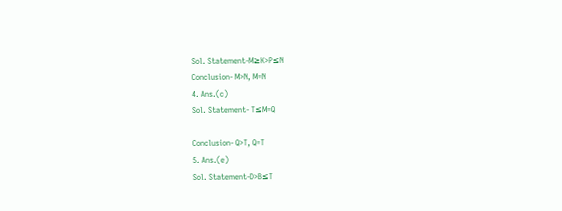Sol. Statement-M≥K>P≤N
Conclusion- M>N, M=N
4. Ans.(c)
Sol. Statement- T≤M=Q

Conclusion- Q>T, Q=T
5. Ans.(e)
Sol. Statement-D>B≤T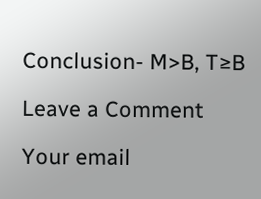Conclusion- M>B, T≥B

Leave a Comment

Your email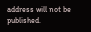address will not be published.